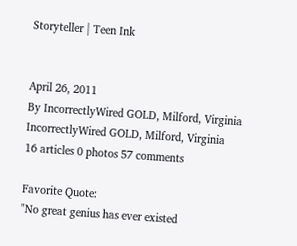Storyteller | Teen Ink


April 26, 2011
By IncorrectlyWired GOLD, Milford, Virginia
IncorrectlyWired GOLD, Milford, Virginia
16 articles 0 photos 57 comments

Favorite Quote:
"No great genius has ever existed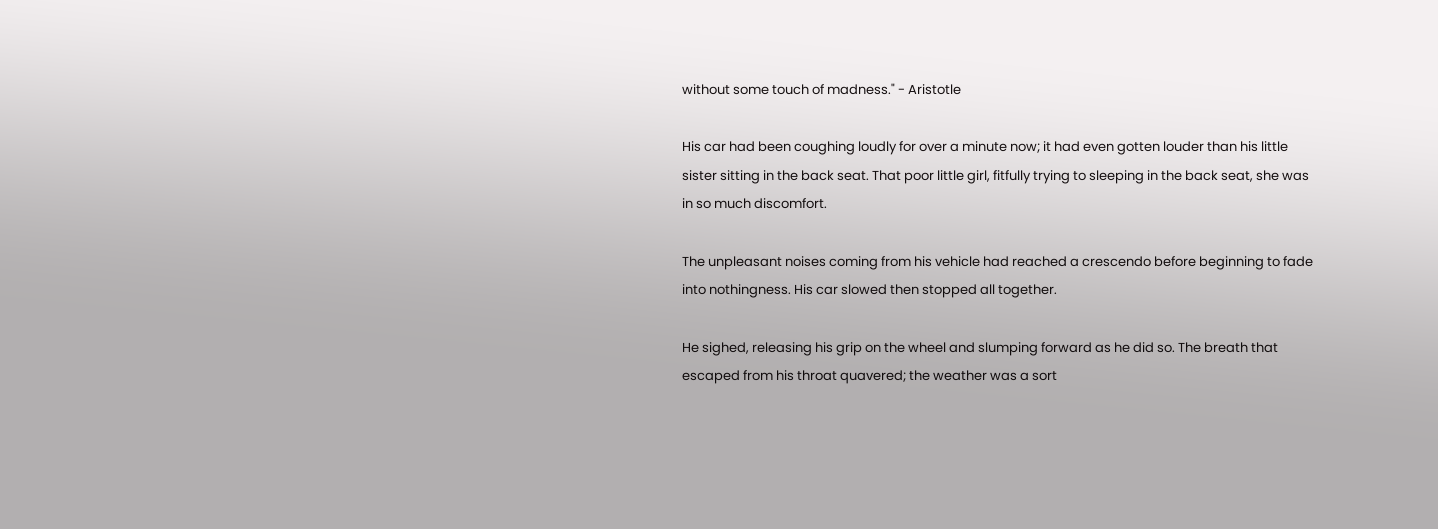without some touch of madness." - Aristotle

His car had been coughing loudly for over a minute now; it had even gotten louder than his little sister sitting in the back seat. That poor little girl, fitfully trying to sleeping in the back seat, she was in so much discomfort.

The unpleasant noises coming from his vehicle had reached a crescendo before beginning to fade into nothingness. His car slowed then stopped all together.

He sighed, releasing his grip on the wheel and slumping forward as he did so. The breath that escaped from his throat quavered; the weather was a sort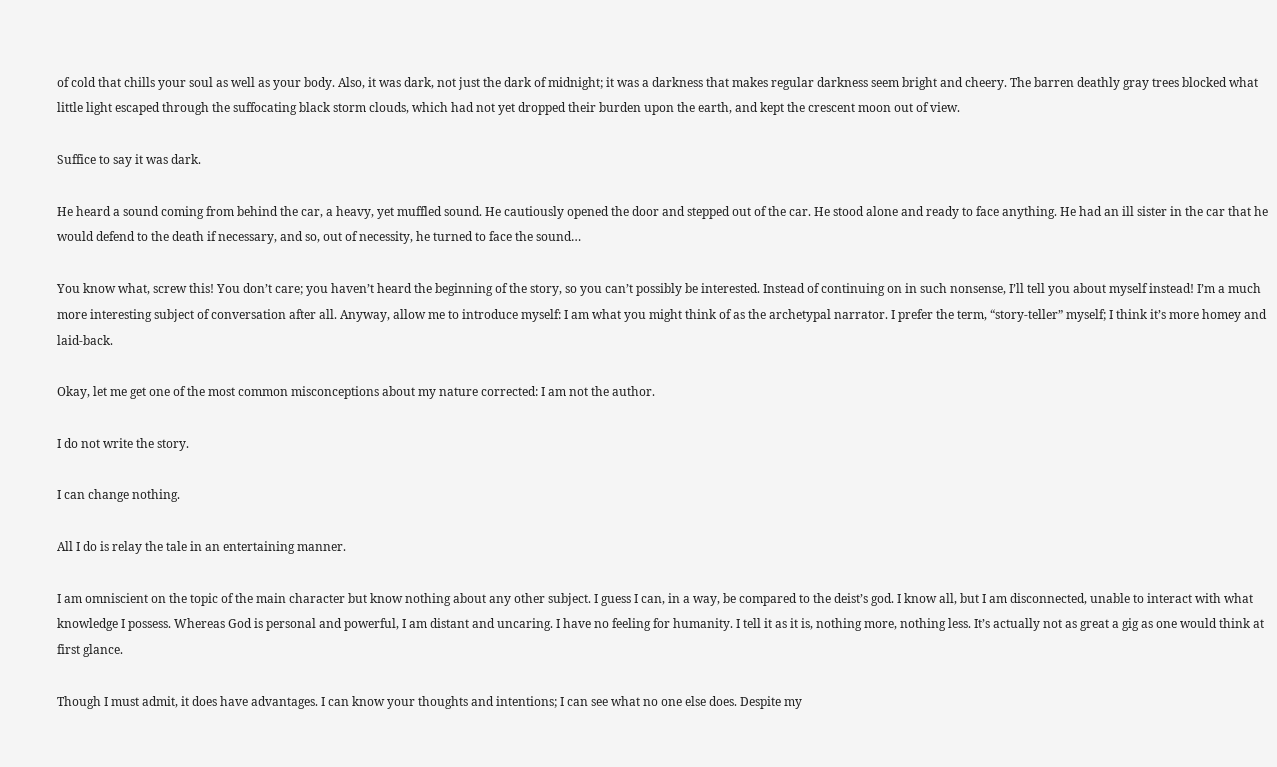of cold that chills your soul as well as your body. Also, it was dark, not just the dark of midnight; it was a darkness that makes regular darkness seem bright and cheery. The barren deathly gray trees blocked what little light escaped through the suffocating black storm clouds, which had not yet dropped their burden upon the earth, and kept the crescent moon out of view.

Suffice to say it was dark.

He heard a sound coming from behind the car, a heavy, yet muffled sound. He cautiously opened the door and stepped out of the car. He stood alone and ready to face anything. He had an ill sister in the car that he would defend to the death if necessary, and so, out of necessity, he turned to face the sound…

You know what, screw this! You don’t care; you haven’t heard the beginning of the story, so you can’t possibly be interested. Instead of continuing on in such nonsense, I’ll tell you about myself instead! I’m a much more interesting subject of conversation after all. Anyway, allow me to introduce myself: I am what you might think of as the archetypal narrator. I prefer the term, “story-teller” myself; I think it’s more homey and laid-back.

Okay, let me get one of the most common misconceptions about my nature corrected: I am not the author.

I do not write the story.

I can change nothing.

All I do is relay the tale in an entertaining manner.

I am omniscient on the topic of the main character but know nothing about any other subject. I guess I can, in a way, be compared to the deist’s god. I know all, but I am disconnected, unable to interact with what knowledge I possess. Whereas God is personal and powerful, I am distant and uncaring. I have no feeling for humanity. I tell it as it is, nothing more, nothing less. It’s actually not as great a gig as one would think at first glance.

Though I must admit, it does have advantages. I can know your thoughts and intentions; I can see what no one else does. Despite my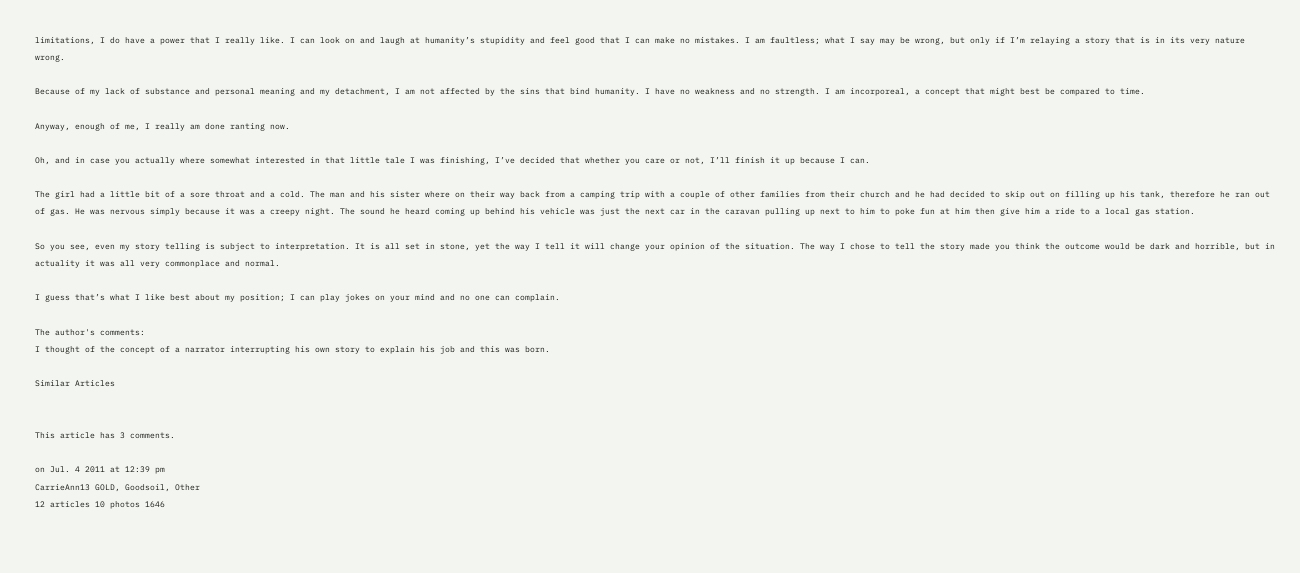limitations, I do have a power that I really like. I can look on and laugh at humanity’s stupidity and feel good that I can make no mistakes. I am faultless; what I say may be wrong, but only if I’m relaying a story that is in its very nature wrong.

Because of my lack of substance and personal meaning and my detachment, I am not affected by the sins that bind humanity. I have no weakness and no strength. I am incorporeal, a concept that might best be compared to time.

Anyway, enough of me, I really am done ranting now.

Oh, and in case you actually where somewhat interested in that little tale I was finishing, I’ve decided that whether you care or not, I’ll finish it up because I can.

The girl had a little bit of a sore throat and a cold. The man and his sister where on their way back from a camping trip with a couple of other families from their church and he had decided to skip out on filling up his tank, therefore he ran out of gas. He was nervous simply because it was a creepy night. The sound he heard coming up behind his vehicle was just the next car in the caravan pulling up next to him to poke fun at him then give him a ride to a local gas station.

So you see, even my story telling is subject to interpretation. It is all set in stone, yet the way I tell it will change your opinion of the situation. The way I chose to tell the story made you think the outcome would be dark and horrible, but in actuality it was all very commonplace and normal.

I guess that’s what I like best about my position; I can play jokes on your mind and no one can complain.

The author's comments:
I thought of the concept of a narrator interrupting his own story to explain his job and this was born.

Similar Articles


This article has 3 comments.

on Jul. 4 2011 at 12:39 pm
CarrieAnn13 GOLD, Goodsoil, Other
12 articles 10 photos 1646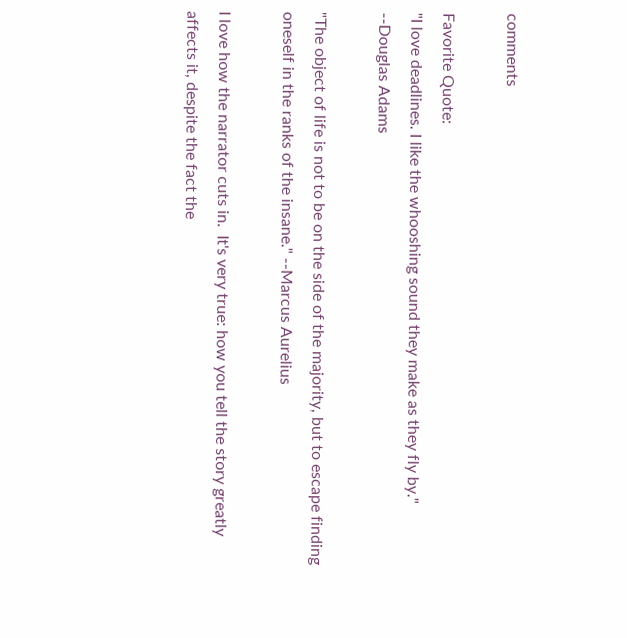comments

Favorite Quote:
"I love deadlines. I like the whooshing sound they make as they fly by." --Douglas Adams

"The object of life is not to be on the side of the majority, but to escape finding oneself in the ranks of the insane." --Marcus Aurelius

I love how the narrator cuts in.  It's very true: how you tell the story greatly affects it, despite the fact the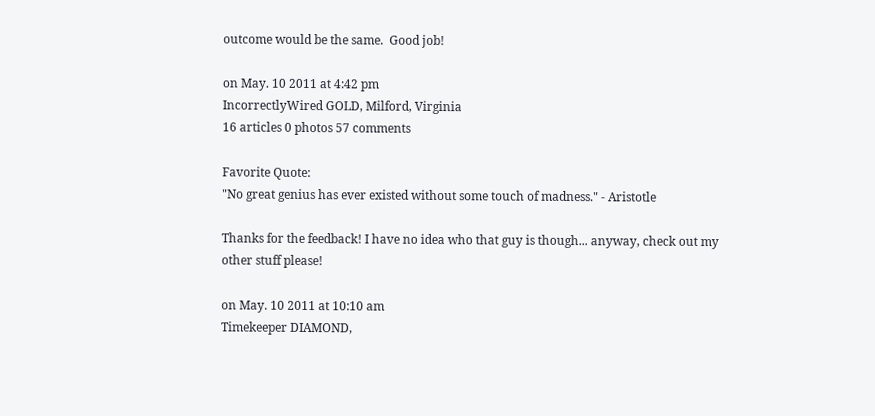outcome would be the same.  Good job!

on May. 10 2011 at 4:42 pm
IncorrectlyWired GOLD, Milford, Virginia
16 articles 0 photos 57 comments

Favorite Quote:
"No great genius has ever existed without some touch of madness." - Aristotle

Thanks for the feedback! I have no idea who that guy is though... anyway, check out my other stuff please!

on May. 10 2011 at 10:10 am
Timekeeper DIAMOND,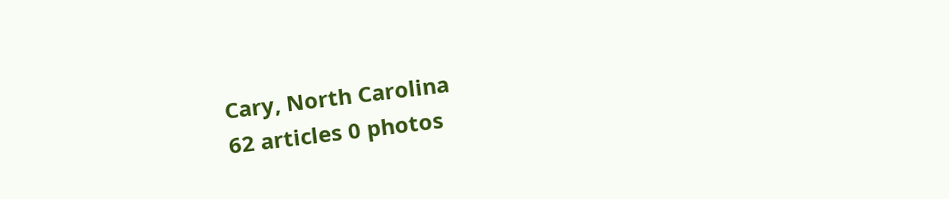Cary, North Carolina
62 articles 0 photos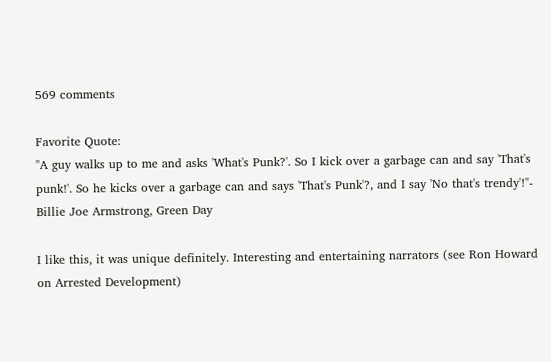569 comments

Favorite Quote:
"A guy walks up to me and asks 'What's Punk?'. So I kick over a garbage can and say 'That's punk!'. So he kicks over a garbage can and says 'That's Punk'?, and I say 'No that's trendy'!"- Billie Joe Armstrong, Green Day

I like this, it was unique definitely. Interesting and entertaining narrators (see Ron Howard on Arrested Development)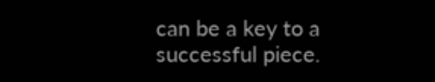can be a key to a successful piece.